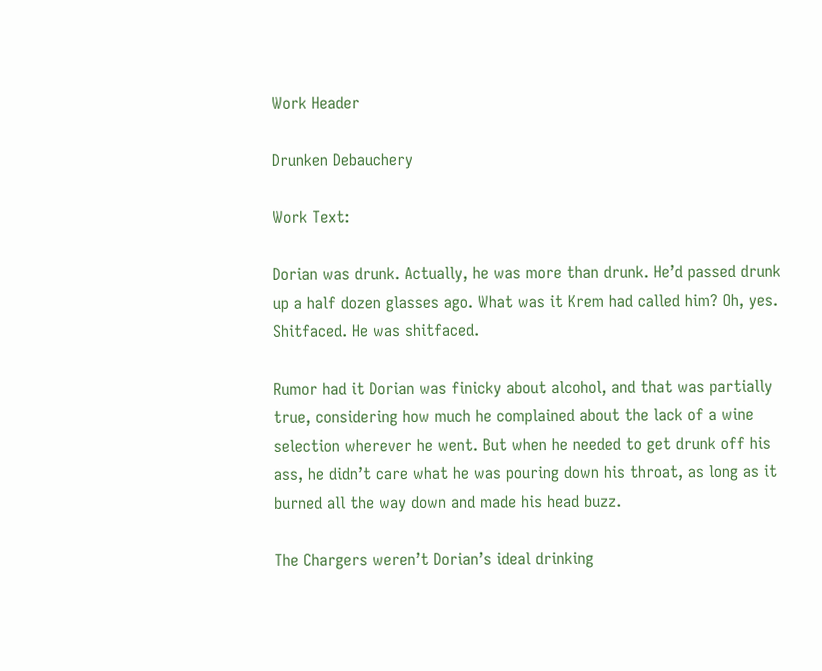Work Header

Drunken Debauchery

Work Text:

Dorian was drunk. Actually, he was more than drunk. He’d passed drunk up a half dozen glasses ago. What was it Krem had called him? Oh, yes. Shitfaced. He was shitfaced.

Rumor had it Dorian was finicky about alcohol, and that was partially true, considering how much he complained about the lack of a wine selection wherever he went. But when he needed to get drunk off his ass, he didn’t care what he was pouring down his throat, as long as it burned all the way down and made his head buzz.

The Chargers weren’t Dorian’s ideal drinking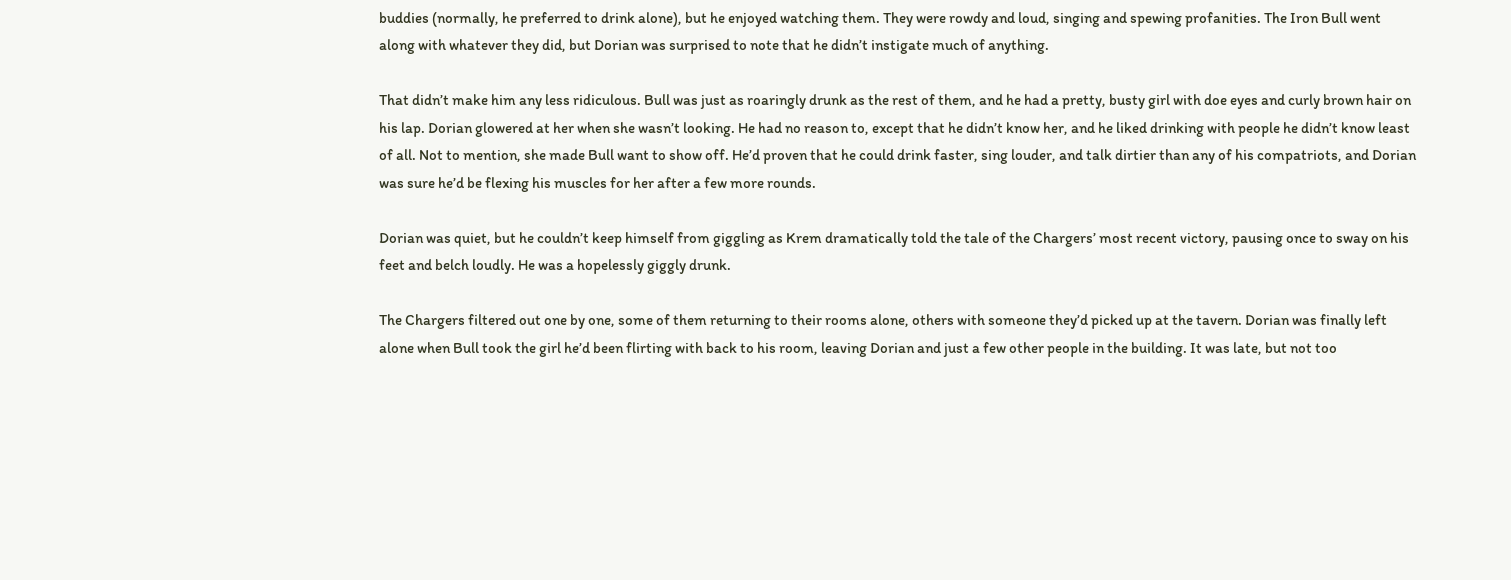buddies (normally, he preferred to drink alone), but he enjoyed watching them. They were rowdy and loud, singing and spewing profanities. The Iron Bull went along with whatever they did, but Dorian was surprised to note that he didn’t instigate much of anything.

That didn’t make him any less ridiculous. Bull was just as roaringly drunk as the rest of them, and he had a pretty, busty girl with doe eyes and curly brown hair on his lap. Dorian glowered at her when she wasn’t looking. He had no reason to, except that he didn’t know her, and he liked drinking with people he didn’t know least of all. Not to mention, she made Bull want to show off. He’d proven that he could drink faster, sing louder, and talk dirtier than any of his compatriots, and Dorian was sure he’d be flexing his muscles for her after a few more rounds.

Dorian was quiet, but he couldn’t keep himself from giggling as Krem dramatically told the tale of the Chargers’ most recent victory, pausing once to sway on his feet and belch loudly. He was a hopelessly giggly drunk.

The Chargers filtered out one by one, some of them returning to their rooms alone, others with someone they’d picked up at the tavern. Dorian was finally left alone when Bull took the girl he’d been flirting with back to his room, leaving Dorian and just a few other people in the building. It was late, but not too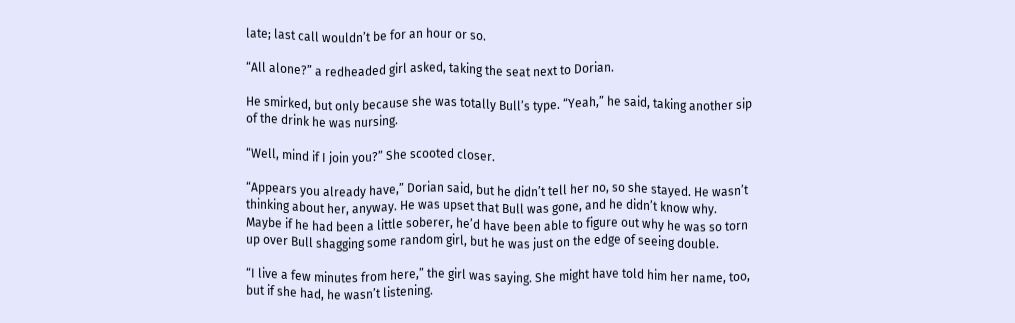late; last call wouldn’t be for an hour or so.

“All alone?” a redheaded girl asked, taking the seat next to Dorian.

He smirked, but only because she was totally Bull’s type. “Yeah,” he said, taking another sip of the drink he was nursing.

“Well, mind if I join you?” She scooted closer.

“Appears you already have,” Dorian said, but he didn’t tell her no, so she stayed. He wasn’t thinking about her, anyway. He was upset that Bull was gone, and he didn’t know why. Maybe if he had been a little soberer, he’d have been able to figure out why he was so torn up over Bull shagging some random girl, but he was just on the edge of seeing double.

“I live a few minutes from here,” the girl was saying. She might have told him her name, too, but if she had, he wasn’t listening.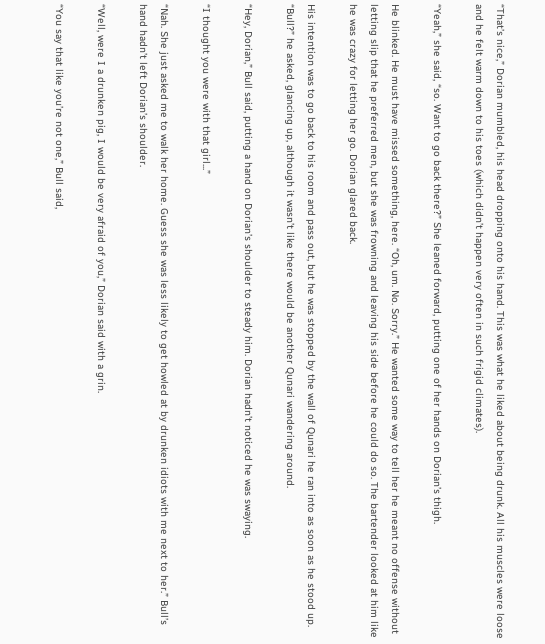“That’s nice,” Dorian mumbled, his head dropping onto his hand. This was what he liked about being drunk. All his muscles were loose and he felt warm down to his toes (which didn’t happen very often in such frigid climates).

“Yeah,” she said, “so. Want to go back there?” She leaned forward, putting one of her hands on Dorian’s thigh.

He blinked. He must have missed something, here. “Oh, um. No. Sorry.” He wanted some way to tell her he meant no offense without letting slip that he preferred men, but she was frowning and leaving his side before he could do so. The bartender looked at him like he was crazy for letting her go. Dorian glared back.

His intention was to go back to his room and pass out, but he was stopped by the wall of Qunari he ran into as soon as he stood up. “Bull?” he asked, glancing up, although it wasn’t like there would be another Qunari wandering around.

“Hey, Dorian,” Bull said, putting a hand on Dorian’s shoulder to steady him. Dorian hadn’t noticed he was swaying.

“I thought you were with that girl...”

“Nah. She just asked me to walk her home. Guess she was less likely to get howled at by drunken idiots with me next to her.” Bull’s hand hadn’t left Dorian’s shoulder.

“Well, were I a drunken pig, I would be very afraid of you,” Dorian said with a grin.

“You say that like you’re not one,” Bull said,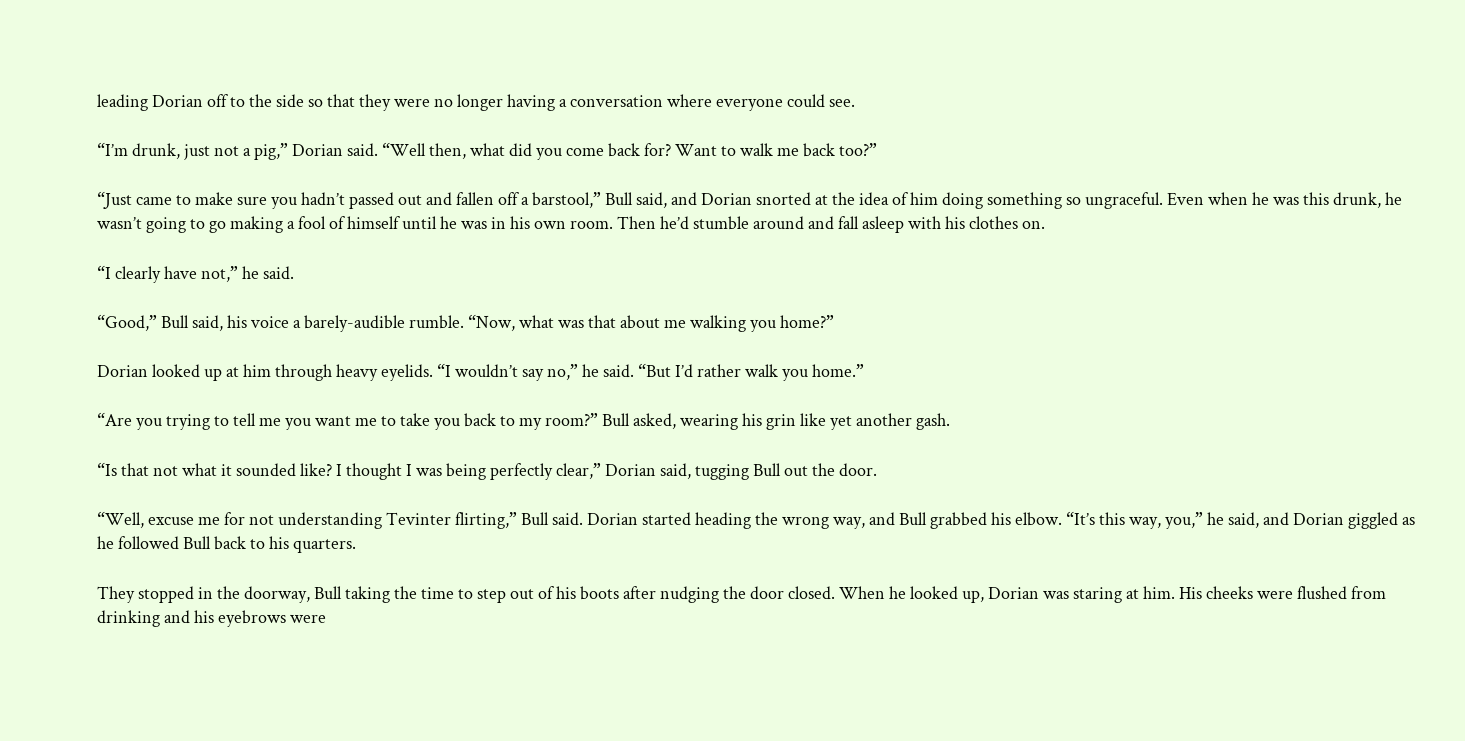leading Dorian off to the side so that they were no longer having a conversation where everyone could see.

“I’m drunk, just not a pig,” Dorian said. “Well then, what did you come back for? Want to walk me back too?”

“Just came to make sure you hadn’t passed out and fallen off a barstool,” Bull said, and Dorian snorted at the idea of him doing something so ungraceful. Even when he was this drunk, he wasn’t going to go making a fool of himself until he was in his own room. Then he’d stumble around and fall asleep with his clothes on.

“I clearly have not,” he said.

“Good,” Bull said, his voice a barely-audible rumble. “Now, what was that about me walking you home?”

Dorian looked up at him through heavy eyelids. “I wouldn’t say no,” he said. “But I’d rather walk you home.”

“Are you trying to tell me you want me to take you back to my room?” Bull asked, wearing his grin like yet another gash.

“Is that not what it sounded like? I thought I was being perfectly clear,” Dorian said, tugging Bull out the door.

“Well, excuse me for not understanding Tevinter flirting,” Bull said. Dorian started heading the wrong way, and Bull grabbed his elbow. “It’s this way, you,” he said, and Dorian giggled as he followed Bull back to his quarters.

They stopped in the doorway, Bull taking the time to step out of his boots after nudging the door closed. When he looked up, Dorian was staring at him. His cheeks were flushed from drinking and his eyebrows were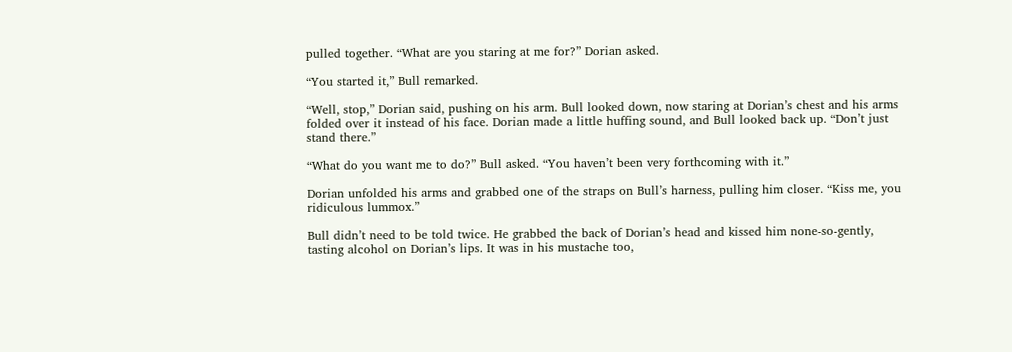pulled together. “What are you staring at me for?” Dorian asked.

“You started it,” Bull remarked.

“Well, stop,” Dorian said, pushing on his arm. Bull looked down, now staring at Dorian’s chest and his arms folded over it instead of his face. Dorian made a little huffing sound, and Bull looked back up. “Don’t just stand there.”

“What do you want me to do?” Bull asked. “You haven’t been very forthcoming with it.”

Dorian unfolded his arms and grabbed one of the straps on Bull’s harness, pulling him closer. “Kiss me, you ridiculous lummox.”

Bull didn’t need to be told twice. He grabbed the back of Dorian’s head and kissed him none-so-gently, tasting alcohol on Dorian’s lips. It was in his mustache too,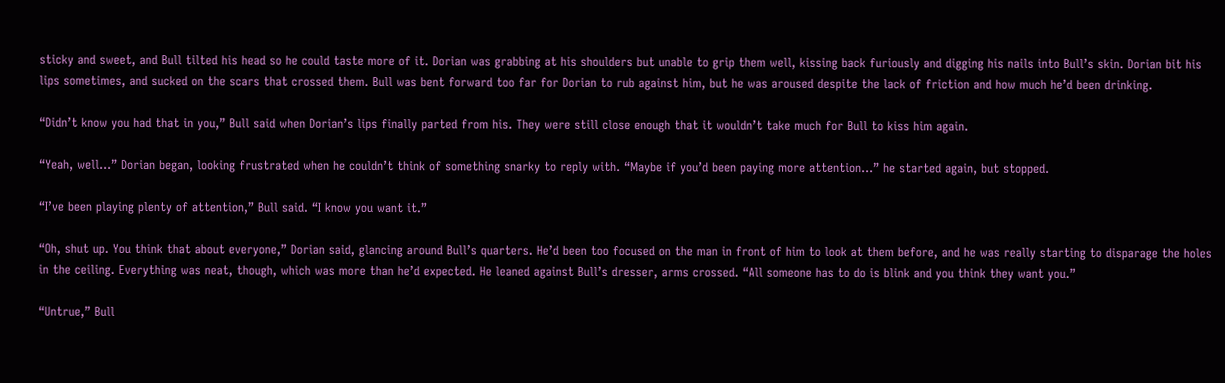sticky and sweet, and Bull tilted his head so he could taste more of it. Dorian was grabbing at his shoulders but unable to grip them well, kissing back furiously and digging his nails into Bull’s skin. Dorian bit his lips sometimes, and sucked on the scars that crossed them. Bull was bent forward too far for Dorian to rub against him, but he was aroused despite the lack of friction and how much he’d been drinking.

“Didn’t know you had that in you,” Bull said when Dorian’s lips finally parted from his. They were still close enough that it wouldn’t take much for Bull to kiss him again.

“Yeah, well...” Dorian began, looking frustrated when he couldn’t think of something snarky to reply with. “Maybe if you’d been paying more attention...” he started again, but stopped.

“I’ve been playing plenty of attention,” Bull said. “I know you want it.”

“Oh, shut up. You think that about everyone,” Dorian said, glancing around Bull’s quarters. He’d been too focused on the man in front of him to look at them before, and he was really starting to disparage the holes in the ceiling. Everything was neat, though, which was more than he’d expected. He leaned against Bull’s dresser, arms crossed. “All someone has to do is blink and you think they want you.”

“Untrue,” Bull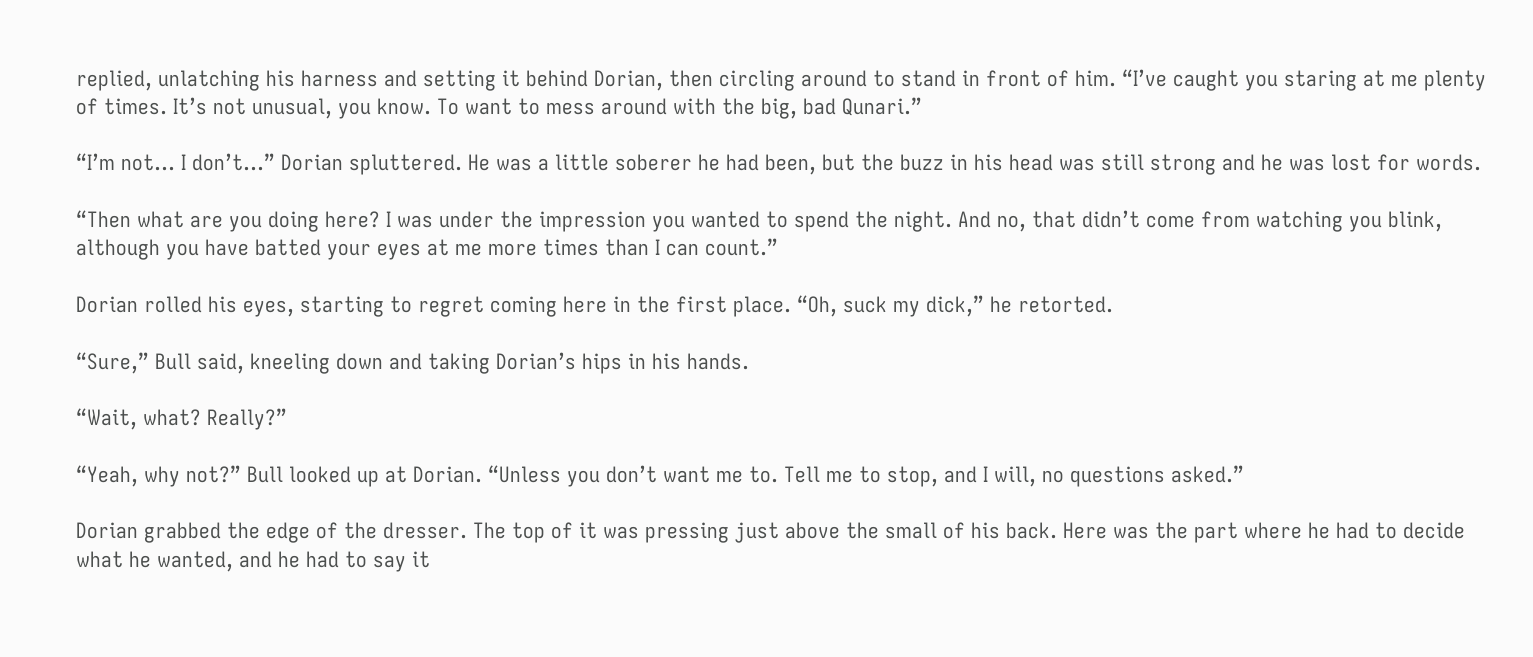replied, unlatching his harness and setting it behind Dorian, then circling around to stand in front of him. “I’ve caught you staring at me plenty of times. It’s not unusual, you know. To want to mess around with the big, bad Qunari.”

“I’m not... I don’t...” Dorian spluttered. He was a little soberer he had been, but the buzz in his head was still strong and he was lost for words.

“Then what are you doing here? I was under the impression you wanted to spend the night. And no, that didn’t come from watching you blink, although you have batted your eyes at me more times than I can count.”

Dorian rolled his eyes, starting to regret coming here in the first place. “Oh, suck my dick,” he retorted.

“Sure,” Bull said, kneeling down and taking Dorian’s hips in his hands.

“Wait, what? Really?”

“Yeah, why not?” Bull looked up at Dorian. “Unless you don’t want me to. Tell me to stop, and I will, no questions asked.”

Dorian grabbed the edge of the dresser. The top of it was pressing just above the small of his back. Here was the part where he had to decide what he wanted, and he had to say it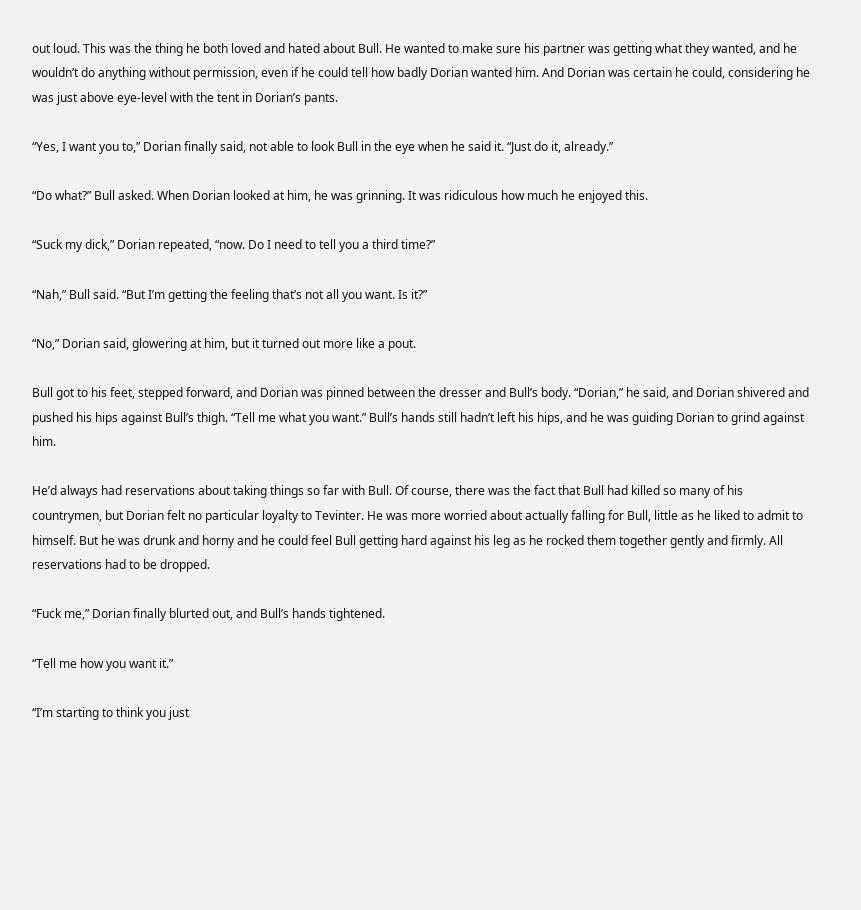out loud. This was the thing he both loved and hated about Bull. He wanted to make sure his partner was getting what they wanted, and he wouldn’t do anything without permission, even if he could tell how badly Dorian wanted him. And Dorian was certain he could, considering he was just above eye-level with the tent in Dorian’s pants.

“Yes, I want you to,” Dorian finally said, not able to look Bull in the eye when he said it. “Just do it, already.”

“Do what?” Bull asked. When Dorian looked at him, he was grinning. It was ridiculous how much he enjoyed this.

“Suck my dick,” Dorian repeated, “now. Do I need to tell you a third time?”

“Nah,” Bull said. “But I’m getting the feeling that’s not all you want. Is it?”

“No,” Dorian said, glowering at him, but it turned out more like a pout.

Bull got to his feet, stepped forward, and Dorian was pinned between the dresser and Bull’s body. “Dorian,” he said, and Dorian shivered and pushed his hips against Bull’s thigh. “Tell me what you want.” Bull’s hands still hadn’t left his hips, and he was guiding Dorian to grind against him.

He’d always had reservations about taking things so far with Bull. Of course, there was the fact that Bull had killed so many of his countrymen, but Dorian felt no particular loyalty to Tevinter. He was more worried about actually falling for Bull, little as he liked to admit to himself. But he was drunk and horny and he could feel Bull getting hard against his leg as he rocked them together gently and firmly. All reservations had to be dropped.

“Fuck me,” Dorian finally blurted out, and Bull’s hands tightened.

“Tell me how you want it.”

“I’m starting to think you just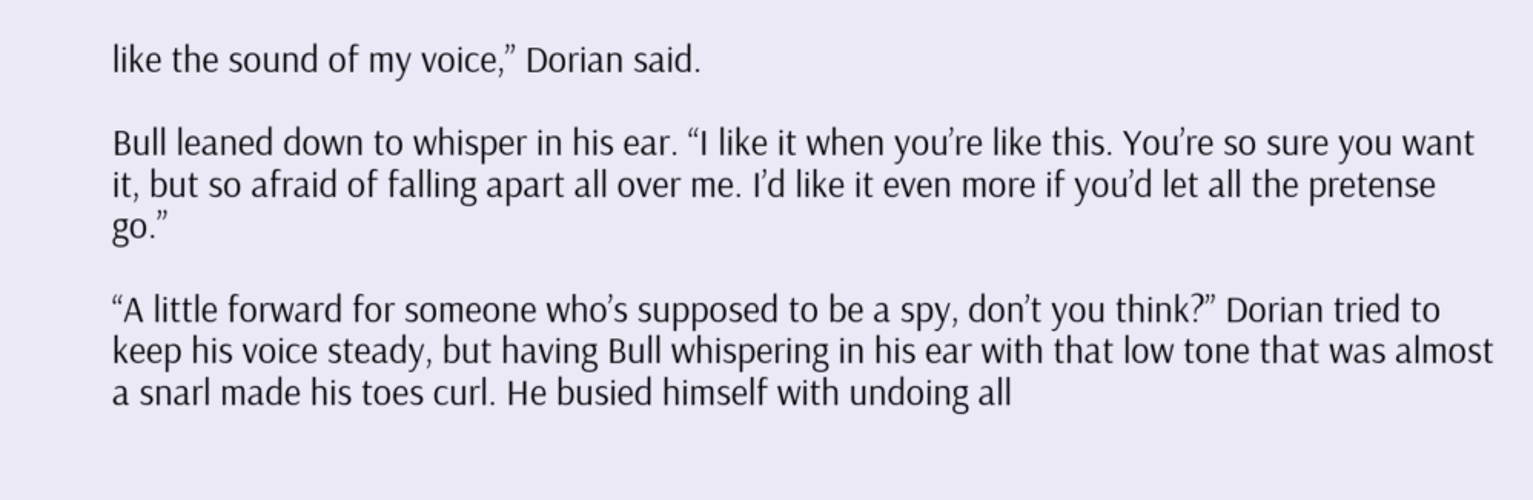like the sound of my voice,” Dorian said.

Bull leaned down to whisper in his ear. “I like it when you’re like this. You’re so sure you want it, but so afraid of falling apart all over me. I’d like it even more if you’d let all the pretense go.”

“A little forward for someone who’s supposed to be a spy, don’t you think?” Dorian tried to keep his voice steady, but having Bull whispering in his ear with that low tone that was almost a snarl made his toes curl. He busied himself with undoing all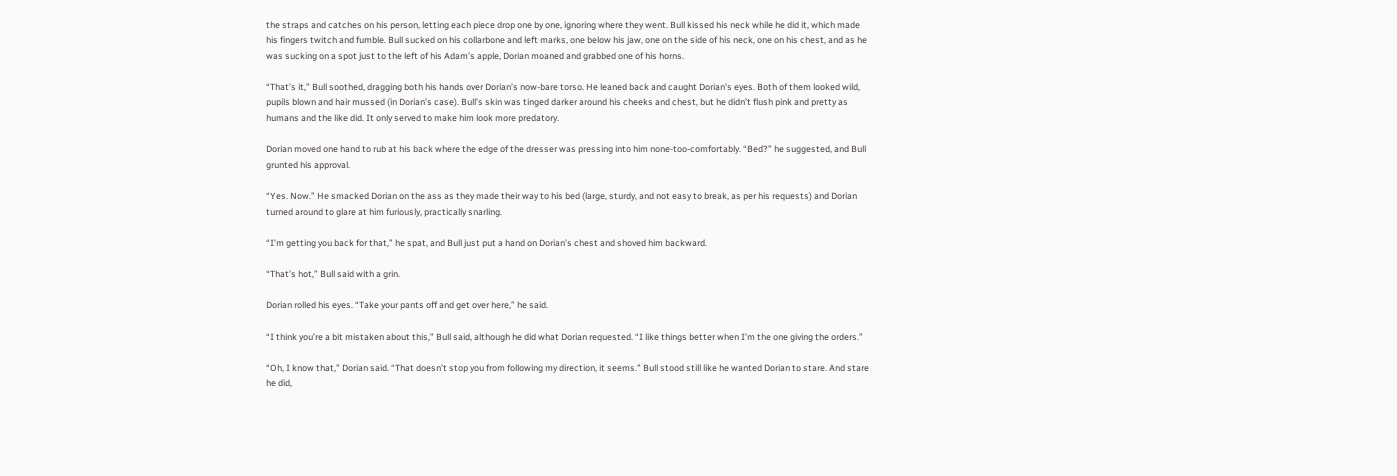the straps and catches on his person, letting each piece drop one by one, ignoring where they went. Bull kissed his neck while he did it, which made his fingers twitch and fumble. Bull sucked on his collarbone and left marks, one below his jaw, one on the side of his neck, one on his chest, and as he was sucking on a spot just to the left of his Adam’s apple, Dorian moaned and grabbed one of his horns.

“That’s it,” Bull soothed, dragging both his hands over Dorian’s now-bare torso. He leaned back and caught Dorian’s eyes. Both of them looked wild, pupils blown and hair mussed (in Dorian’s case). Bull’s skin was tinged darker around his cheeks and chest, but he didn’t flush pink and pretty as humans and the like did. It only served to make him look more predatory.

Dorian moved one hand to rub at his back where the edge of the dresser was pressing into him none-too-comfortably. “Bed?” he suggested, and Bull grunted his approval.

“Yes. Now.” He smacked Dorian on the ass as they made their way to his bed (large, sturdy, and not easy to break, as per his requests) and Dorian turned around to glare at him furiously, practically snarling.

“I’m getting you back for that,” he spat, and Bull just put a hand on Dorian’s chest and shoved him backward.

“That’s hot,” Bull said with a grin.

Dorian rolled his eyes. “Take your pants off and get over here,” he said.

“I think you’re a bit mistaken about this,” Bull said, although he did what Dorian requested. “I like things better when I’m the one giving the orders.”

“Oh, I know that,” Dorian said. “That doesn’t stop you from following my direction, it seems.” Bull stood still like he wanted Dorian to stare. And stare he did,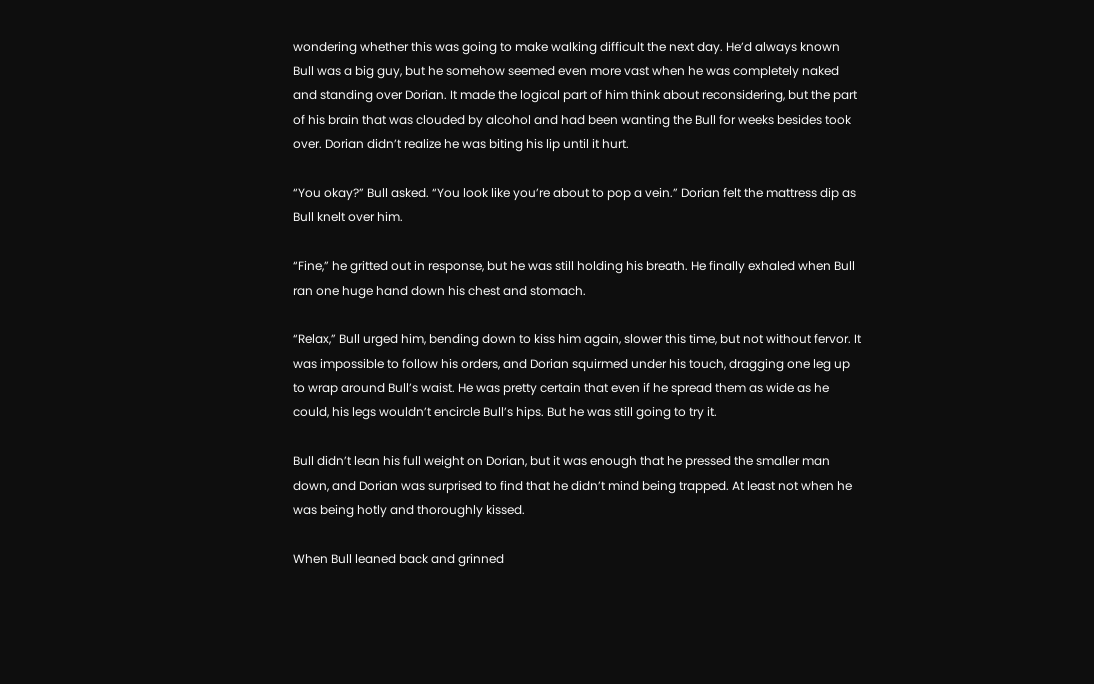wondering whether this was going to make walking difficult the next day. He’d always known Bull was a big guy, but he somehow seemed even more vast when he was completely naked and standing over Dorian. It made the logical part of him think about reconsidering, but the part of his brain that was clouded by alcohol and had been wanting the Bull for weeks besides took over. Dorian didn’t realize he was biting his lip until it hurt.

“You okay?” Bull asked. “You look like you’re about to pop a vein.” Dorian felt the mattress dip as Bull knelt over him.

“Fine,” he gritted out in response, but he was still holding his breath. He finally exhaled when Bull ran one huge hand down his chest and stomach.

“Relax,” Bull urged him, bending down to kiss him again, slower this time, but not without fervor. It was impossible to follow his orders, and Dorian squirmed under his touch, dragging one leg up to wrap around Bull’s waist. He was pretty certain that even if he spread them as wide as he could, his legs wouldn’t encircle Bull’s hips. But he was still going to try it.

Bull didn’t lean his full weight on Dorian, but it was enough that he pressed the smaller man down, and Dorian was surprised to find that he didn’t mind being trapped. At least not when he was being hotly and thoroughly kissed.

When Bull leaned back and grinned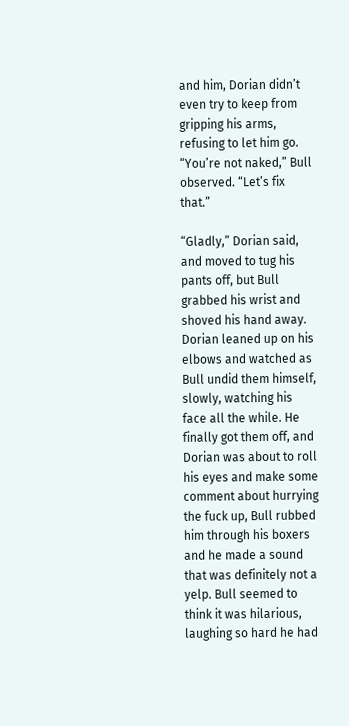and him, Dorian didn’t even try to keep from gripping his arms, refusing to let him go. “You’re not naked,” Bull observed. “Let’s fix that.”

“Gladly,” Dorian said, and moved to tug his pants off, but Bull grabbed his wrist and shoved his hand away. Dorian leaned up on his elbows and watched as Bull undid them himself, slowly, watching his face all the while. He finally got them off, and Dorian was about to roll his eyes and make some comment about hurrying the fuck up, Bull rubbed him through his boxers and he made a sound that was definitely not a yelp. Bull seemed to think it was hilarious, laughing so hard he had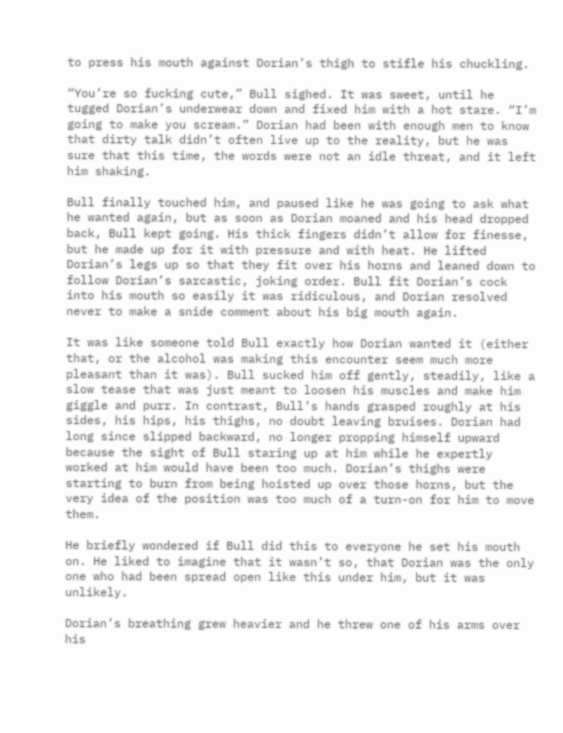to press his mouth against Dorian’s thigh to stifle his chuckling.

“You’re so fucking cute,” Bull sighed. It was sweet, until he tugged Dorian’s underwear down and fixed him with a hot stare. “I’m going to make you scream.” Dorian had been with enough men to know that dirty talk didn’t often live up to the reality, but he was sure that this time, the words were not an idle threat, and it left him shaking.

Bull finally touched him, and paused like he was going to ask what he wanted again, but as soon as Dorian moaned and his head dropped back, Bull kept going. His thick fingers didn’t allow for finesse, but he made up for it with pressure and with heat. He lifted Dorian’s legs up so that they fit over his horns and leaned down to follow Dorian’s sarcastic, joking order. Bull fit Dorian’s cock into his mouth so easily it was ridiculous, and Dorian resolved never to make a snide comment about his big mouth again.

It was like someone told Bull exactly how Dorian wanted it (either that, or the alcohol was making this encounter seem much more pleasant than it was). Bull sucked him off gently, steadily, like a slow tease that was just meant to loosen his muscles and make him giggle and purr. In contrast, Bull’s hands grasped roughly at his sides, his hips, his thighs, no doubt leaving bruises. Dorian had long since slipped backward, no longer propping himself upward because the sight of Bull staring up at him while he expertly worked at him would have been too much. Dorian’s thighs were starting to burn from being hoisted up over those horns, but the very idea of the position was too much of a turn-on for him to move them.

He briefly wondered if Bull did this to everyone he set his mouth on. He liked to imagine that it wasn’t so, that Dorian was the only one who had been spread open like this under him, but it was unlikely.

Dorian’s breathing grew heavier and he threw one of his arms over his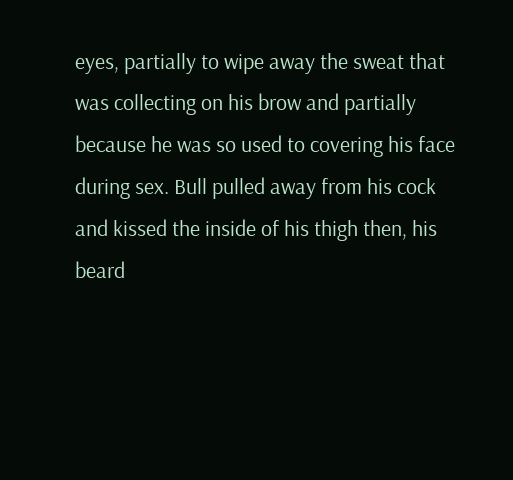eyes, partially to wipe away the sweat that was collecting on his brow and partially because he was so used to covering his face during sex. Bull pulled away from his cock and kissed the inside of his thigh then, his beard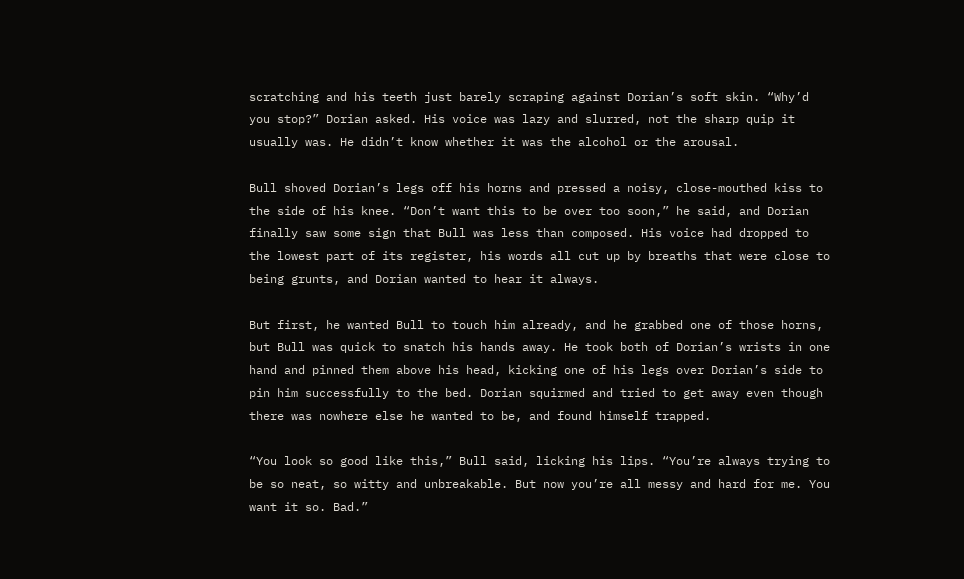scratching and his teeth just barely scraping against Dorian’s soft skin. “Why’d you stop?” Dorian asked. His voice was lazy and slurred, not the sharp quip it usually was. He didn’t know whether it was the alcohol or the arousal.

Bull shoved Dorian’s legs off his horns and pressed a noisy, close-mouthed kiss to the side of his knee. “Don’t want this to be over too soon,” he said, and Dorian finally saw some sign that Bull was less than composed. His voice had dropped to the lowest part of its register, his words all cut up by breaths that were close to being grunts, and Dorian wanted to hear it always.

But first, he wanted Bull to touch him already, and he grabbed one of those horns, but Bull was quick to snatch his hands away. He took both of Dorian’s wrists in one hand and pinned them above his head, kicking one of his legs over Dorian’s side to pin him successfully to the bed. Dorian squirmed and tried to get away even though there was nowhere else he wanted to be, and found himself trapped.

“You look so good like this,” Bull said, licking his lips. “You’re always trying to be so neat, so witty and unbreakable. But now you’re all messy and hard for me. You want it so. Bad.”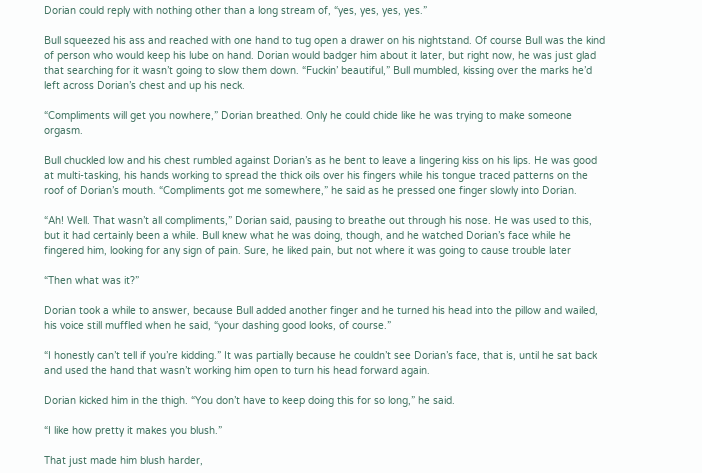Dorian could reply with nothing other than a long stream of, “yes, yes, yes, yes.”

Bull squeezed his ass and reached with one hand to tug open a drawer on his nightstand. Of course Bull was the kind of person who would keep his lube on hand. Dorian would badger him about it later, but right now, he was just glad that searching for it wasn’t going to slow them down. “Fuckin’ beautiful,” Bull mumbled, kissing over the marks he’d left across Dorian’s chest and up his neck.

“Compliments will get you nowhere,” Dorian breathed. Only he could chide like he was trying to make someone orgasm.

Bull chuckled low and his chest rumbled against Dorian’s as he bent to leave a lingering kiss on his lips. He was good at multi-tasking, his hands working to spread the thick oils over his fingers while his tongue traced patterns on the roof of Dorian’s mouth. “Compliments got me somewhere,” he said as he pressed one finger slowly into Dorian.

“Ah! Well. That wasn’t all compliments,” Dorian said, pausing to breathe out through his nose. He was used to this, but it had certainly been a while. Bull knew what he was doing, though, and he watched Dorian’s face while he fingered him, looking for any sign of pain. Sure, he liked pain, but not where it was going to cause trouble later

“Then what was it?”

Dorian took a while to answer, because Bull added another finger and he turned his head into the pillow and wailed, his voice still muffled when he said, “your dashing good looks, of course.”

“I honestly can’t tell if you’re kidding.” It was partially because he couldn’t see Dorian’s face, that is, until he sat back and used the hand that wasn’t working him open to turn his head forward again.

Dorian kicked him in the thigh. “You don’t have to keep doing this for so long,” he said.

“I like how pretty it makes you blush.”

That just made him blush harder,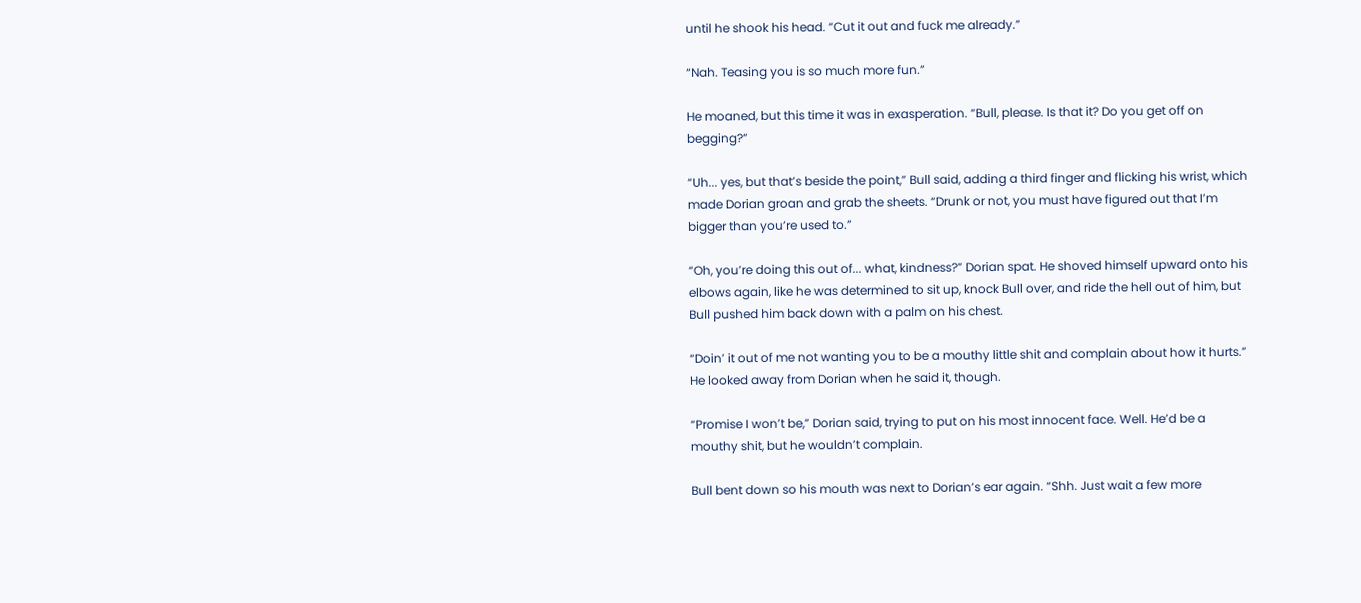until he shook his head. “Cut it out and fuck me already.”

“Nah. Teasing you is so much more fun.”

He moaned, but this time it was in exasperation. “Bull, please. Is that it? Do you get off on begging?”

“Uh... yes, but that’s beside the point,” Bull said, adding a third finger and flicking his wrist, which made Dorian groan and grab the sheets. “Drunk or not, you must have figured out that I’m bigger than you’re used to.”

“Oh, you’re doing this out of... what, kindness?” Dorian spat. He shoved himself upward onto his elbows again, like he was determined to sit up, knock Bull over, and ride the hell out of him, but Bull pushed him back down with a palm on his chest.

“Doin’ it out of me not wanting you to be a mouthy little shit and complain about how it hurts.” He looked away from Dorian when he said it, though.

“Promise I won’t be,” Dorian said, trying to put on his most innocent face. Well. He’d be a mouthy shit, but he wouldn’t complain.

Bull bent down so his mouth was next to Dorian’s ear again. “Shh. Just wait a few more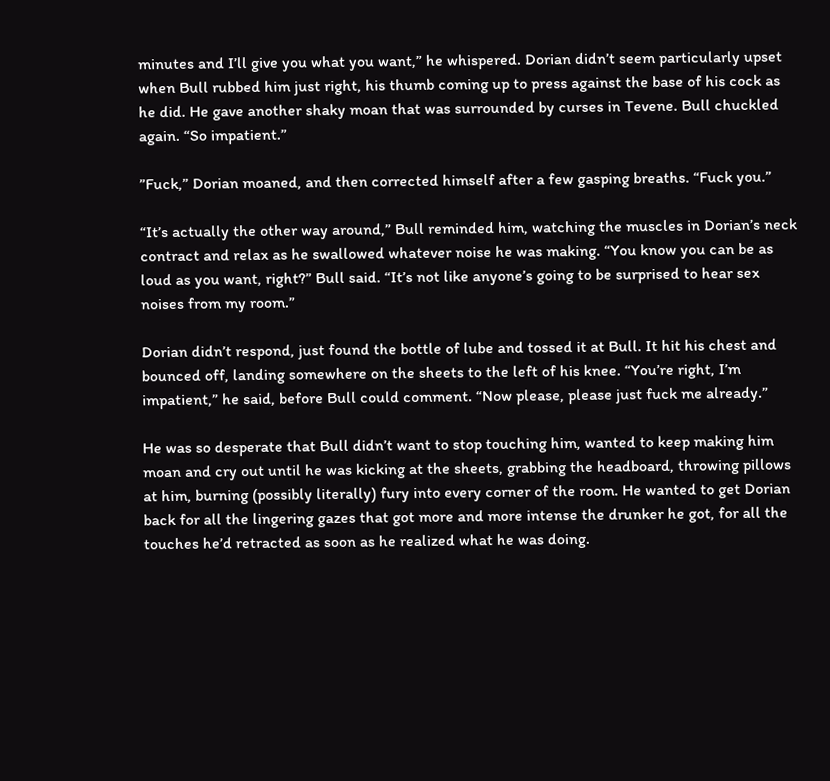minutes and I’ll give you what you want,” he whispered. Dorian didn’t seem particularly upset when Bull rubbed him just right, his thumb coming up to press against the base of his cock as he did. He gave another shaky moan that was surrounded by curses in Tevene. Bull chuckled again. “So impatient.”

”Fuck,” Dorian moaned, and then corrected himself after a few gasping breaths. “Fuck you.”

“It’s actually the other way around,” Bull reminded him, watching the muscles in Dorian’s neck contract and relax as he swallowed whatever noise he was making. “You know you can be as loud as you want, right?” Bull said. “It’s not like anyone’s going to be surprised to hear sex noises from my room.”

Dorian didn’t respond, just found the bottle of lube and tossed it at Bull. It hit his chest and bounced off, landing somewhere on the sheets to the left of his knee. “You’re right, I’m impatient,” he said, before Bull could comment. “Now please, please just fuck me already.”

He was so desperate that Bull didn’t want to stop touching him, wanted to keep making him moan and cry out until he was kicking at the sheets, grabbing the headboard, throwing pillows at him, burning (possibly literally) fury into every corner of the room. He wanted to get Dorian back for all the lingering gazes that got more and more intense the drunker he got, for all the touches he’d retracted as soon as he realized what he was doing.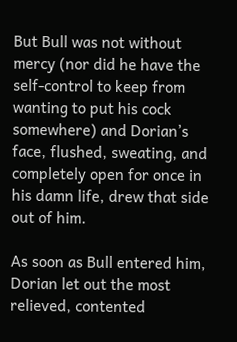But Bull was not without mercy (nor did he have the self-control to keep from wanting to put his cock somewhere) and Dorian’s face, flushed, sweating, and completely open for once in his damn life, drew that side out of him.

As soon as Bull entered him, Dorian let out the most relieved, contented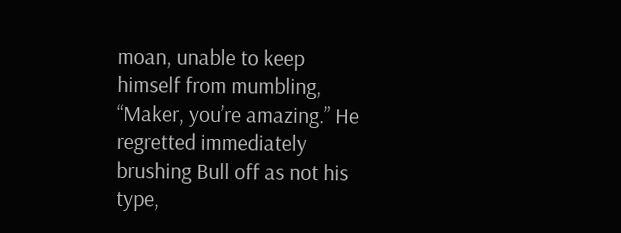moan, unable to keep himself from mumbling, “Maker, you’re amazing.” He regretted immediately brushing Bull off as not his type,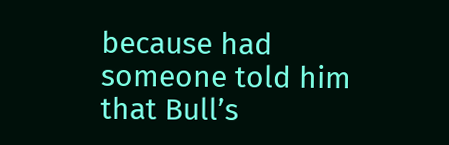because had someone told him that Bull’s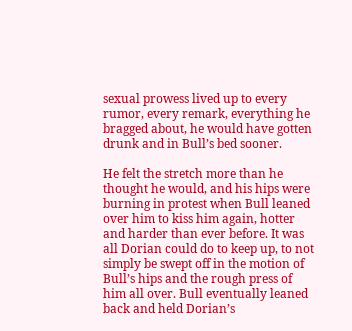sexual prowess lived up to every rumor, every remark, everything he bragged about, he would have gotten drunk and in Bull’s bed sooner.

He felt the stretch more than he thought he would, and his hips were burning in protest when Bull leaned over him to kiss him again, hotter and harder than ever before. It was all Dorian could do to keep up, to not simply be swept off in the motion of Bull’s hips and the rough press of him all over. Bull eventually leaned back and held Dorian’s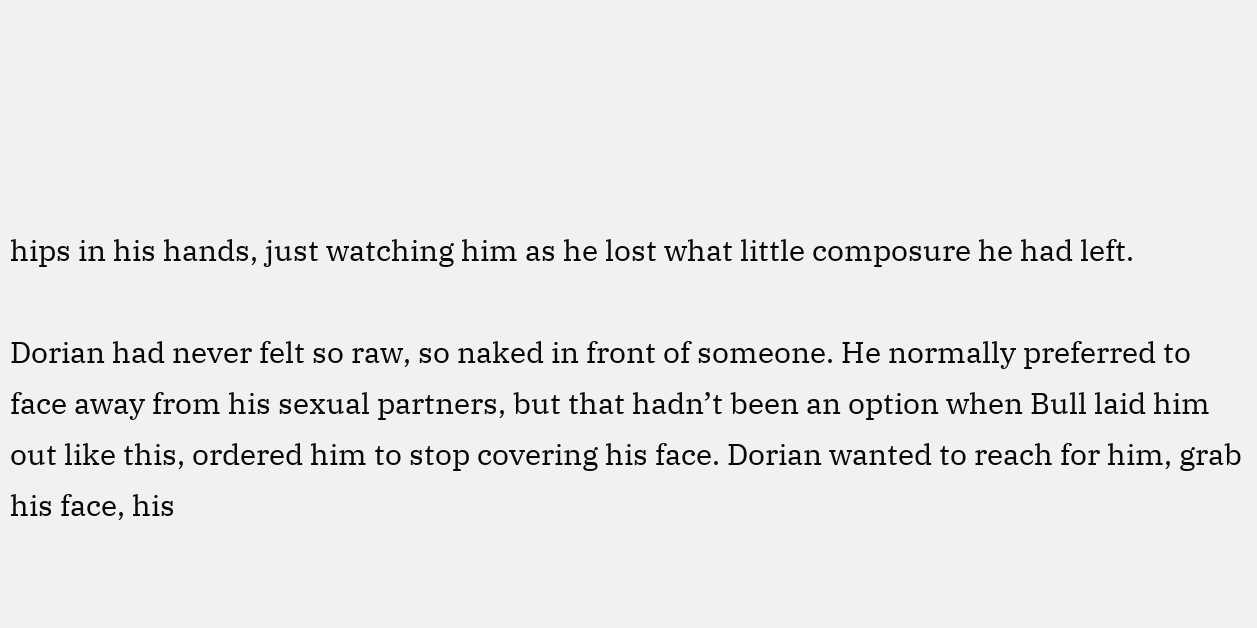hips in his hands, just watching him as he lost what little composure he had left.

Dorian had never felt so raw, so naked in front of someone. He normally preferred to face away from his sexual partners, but that hadn’t been an option when Bull laid him out like this, ordered him to stop covering his face. Dorian wanted to reach for him, grab his face, his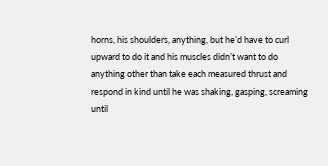horns, his shoulders, anything, but he’d have to curl upward to do it and his muscles didn’t want to do anything other than take each measured thrust and respond in kind until he was shaking, gasping, screaming until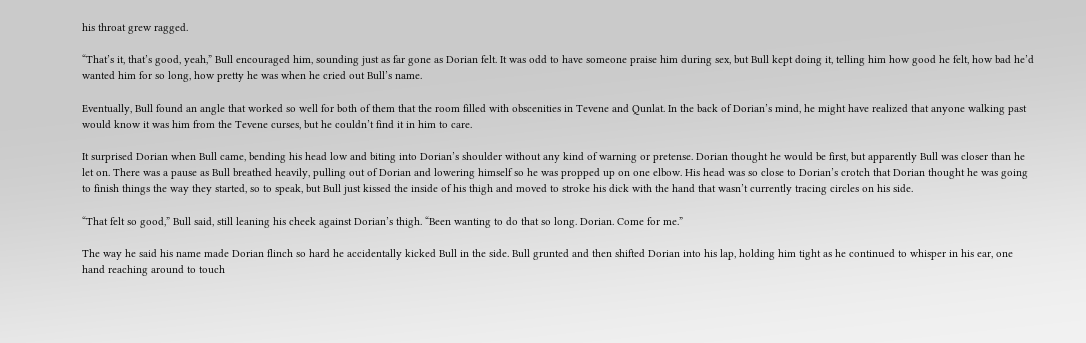his throat grew ragged.

“That’s it, that’s good, yeah,” Bull encouraged him, sounding just as far gone as Dorian felt. It was odd to have someone praise him during sex, but Bull kept doing it, telling him how good he felt, how bad he’d wanted him for so long, how pretty he was when he cried out Bull’s name.

Eventually, Bull found an angle that worked so well for both of them that the room filled with obscenities in Tevene and Qunlat. In the back of Dorian’s mind, he might have realized that anyone walking past would know it was him from the Tevene curses, but he couldn’t find it in him to care.

It surprised Dorian when Bull came, bending his head low and biting into Dorian’s shoulder without any kind of warning or pretense. Dorian thought he would be first, but apparently Bull was closer than he let on. There was a pause as Bull breathed heavily, pulling out of Dorian and lowering himself so he was propped up on one elbow. His head was so close to Dorian’s crotch that Dorian thought he was going to finish things the way they started, so to speak, but Bull just kissed the inside of his thigh and moved to stroke his dick with the hand that wasn’t currently tracing circles on his side.

“That felt so good,” Bull said, still leaning his cheek against Dorian’s thigh. “Been wanting to do that so long. Dorian. Come for me.”

The way he said his name made Dorian flinch so hard he accidentally kicked Bull in the side. Bull grunted and then shifted Dorian into his lap, holding him tight as he continued to whisper in his ear, one hand reaching around to touch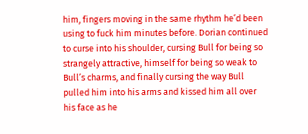him, fingers moving in the same rhythm he’d been using to fuck him minutes before. Dorian continued to curse into his shoulder, cursing Bull for being so strangely attractive, himself for being so weak to Bull’s charms, and finally cursing the way Bull pulled him into his arms and kissed him all over his face as he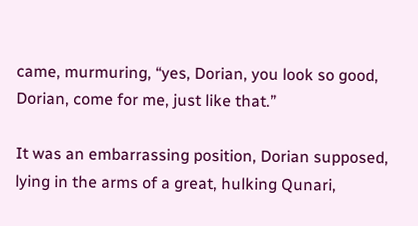came, murmuring, “yes, Dorian, you look so good, Dorian, come for me, just like that.”

It was an embarrassing position, Dorian supposed, lying in the arms of a great, hulking Qunari,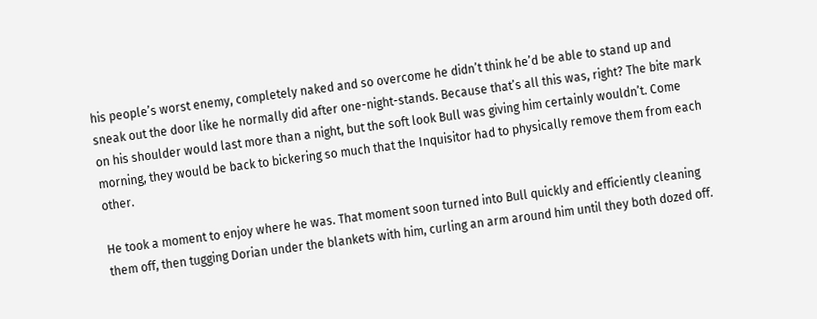his people’s worst enemy, completely naked and so overcome he didn’t think he’d be able to stand up and sneak out the door like he normally did after one-night-stands. Because that’s all this was, right? The bite mark on his shoulder would last more than a night, but the soft look Bull was giving him certainly wouldn’t. Come morning, they would be back to bickering so much that the Inquisitor had to physically remove them from each other.

He took a moment to enjoy where he was. That moment soon turned into Bull quickly and efficiently cleaning them off, then tugging Dorian under the blankets with him, curling an arm around him until they both dozed off.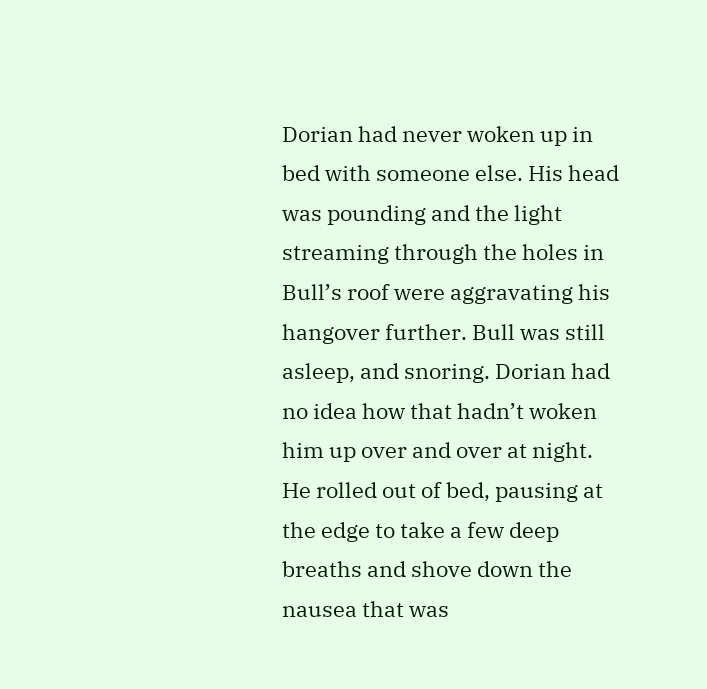Dorian had never woken up in bed with someone else. His head was pounding and the light streaming through the holes in Bull’s roof were aggravating his hangover further. Bull was still asleep, and snoring. Dorian had no idea how that hadn’t woken him up over and over at night. He rolled out of bed, pausing at the edge to take a few deep breaths and shove down the nausea that was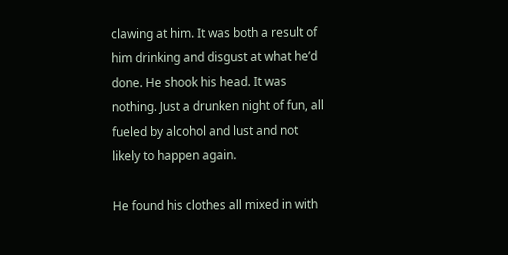clawing at him. It was both a result of him drinking and disgust at what he’d done. He shook his head. It was nothing. Just a drunken night of fun, all fueled by alcohol and lust and not likely to happen again.

He found his clothes all mixed in with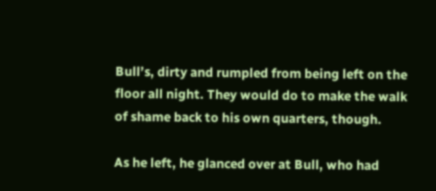Bull’s, dirty and rumpled from being left on the floor all night. They would do to make the walk of shame back to his own quarters, though.

As he left, he glanced over at Bull, who had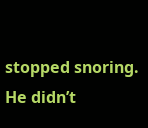stopped snoring. He didn’t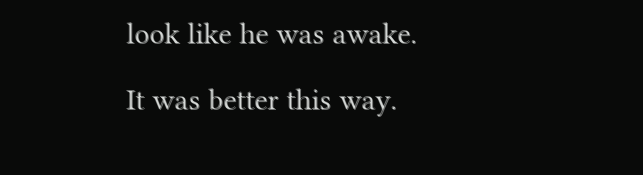look like he was awake.

It was better this way.